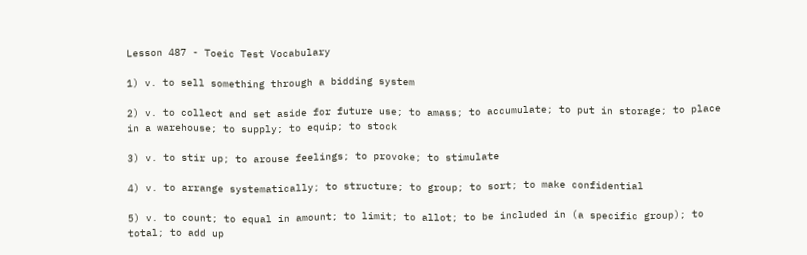Lesson 487 - Toeic Test Vocabulary

1) v. to sell something through a bidding system

2) v. to collect and set aside for future use; to amass; to accumulate; to put in storage; to place in a warehouse; to supply; to equip; to stock

3) v. to stir up; to arouse feelings; to provoke; to stimulate

4) v. to arrange systematically; to structure; to group; to sort; to make confidential

5) v. to count; to equal in amount; to limit; to allot; to be included in (a specific group); to total; to add up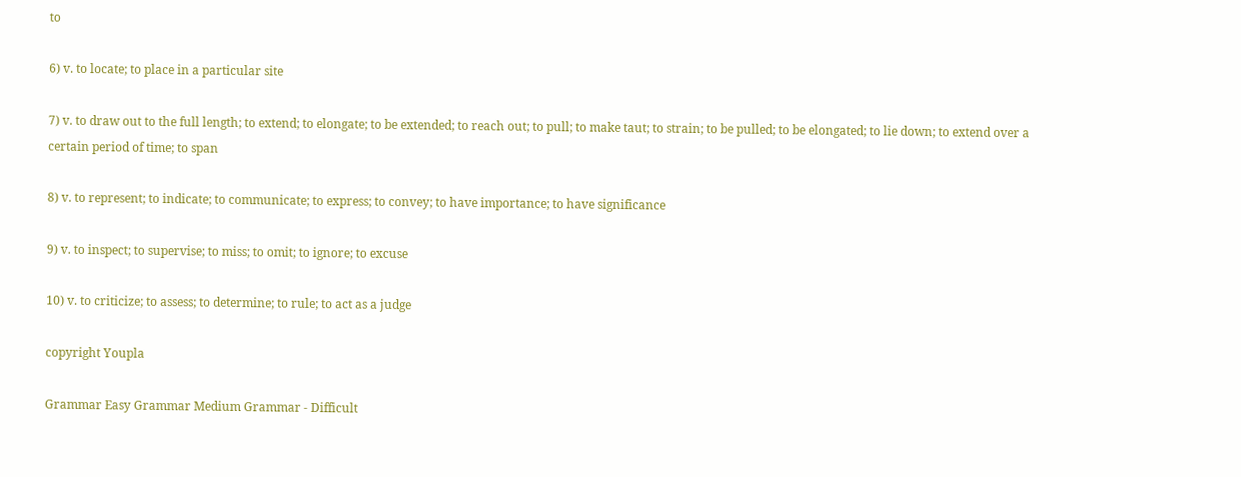to

6) v. to locate; to place in a particular site

7) v. to draw out to the full length; to extend; to elongate; to be extended; to reach out; to pull; to make taut; to strain; to be pulled; to be elongated; to lie down; to extend over a certain period of time; to span

8) v. to represent; to indicate; to communicate; to express; to convey; to have importance; to have significance

9) v. to inspect; to supervise; to miss; to omit; to ignore; to excuse

10) v. to criticize; to assess; to determine; to rule; to act as a judge

copyright Youpla

Grammar Easy Grammar Medium Grammar - Difficult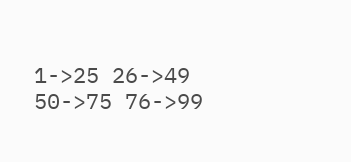1->25 26->49 50->75 76->99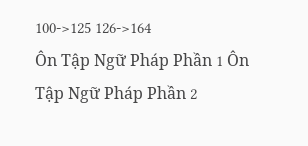100->125 126->164
Ôn Tập Ngữ Pháp Phần 1 Ôn Tập Ngữ Pháp Phần 2